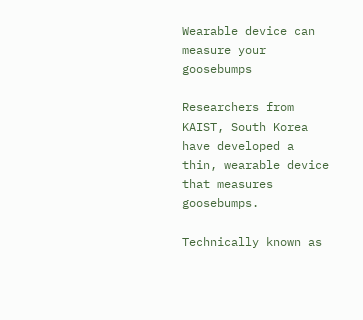Wearable device can measure your goosebumps

Researchers from KAIST, South Korea have developed a thin, wearable device that measures goosebumps.

Technically known as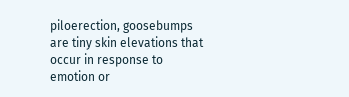piloerection, goosebumps are tiny skin elevations that occur in response to emotion or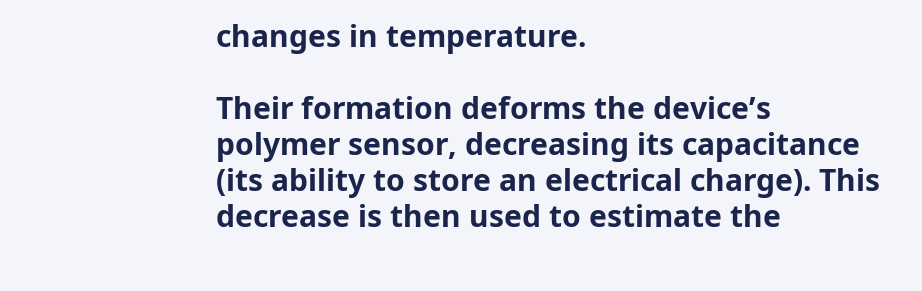changes in temperature.

Their formation deforms the device’s polymer sensor, decreasing its capacitance (its ability to store an electrical charge). This decrease is then used to estimate the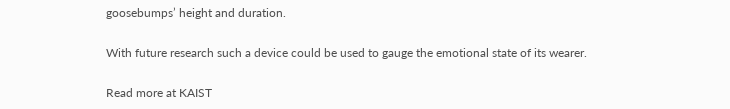goosebumps’ height and duration.

With future research such a device could be used to gauge the emotional state of its wearer.

Read more at KAIST